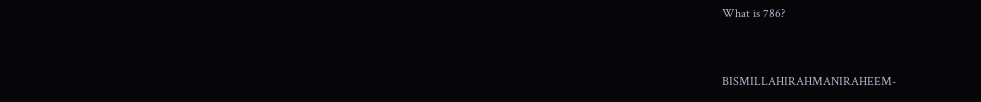What is 786?


BISMILLAHIRAHMANIRAHEEM-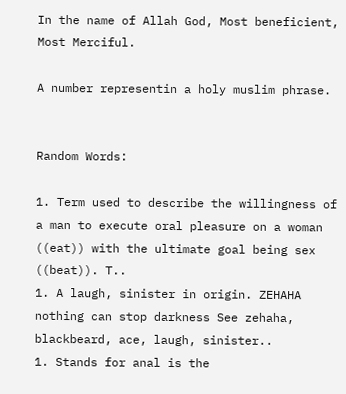In the name of Allah God, Most beneficient, Most Merciful.

A number representin a holy muslim phrase.


Random Words:

1. Term used to describe the willingness of a man to execute oral pleasure on a woman ((eat)) with the ultimate goal being sex ((beat)). T..
1. A laugh, sinister in origin. ZEHAHA nothing can stop darkness See zehaha, blackbeard, ace, laugh, sinister..
1. Stands for anal is the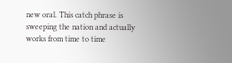new oral. This catch phrase is sweeping the nation and actually works from time to time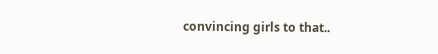convincing girls to that..